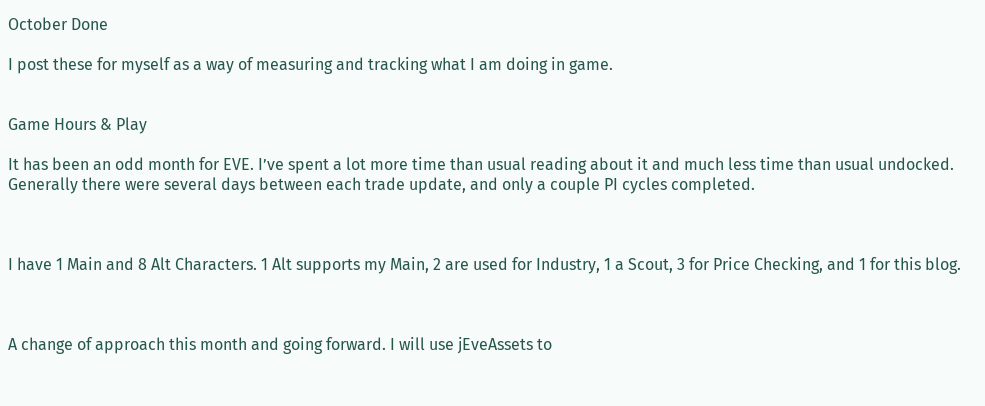October Done

I post these for myself as a way of measuring and tracking what I am doing in game.


Game Hours & Play

It has been an odd month for EVE. I’ve spent a lot more time than usual reading about it and much less time than usual undocked. Generally there were several days between each trade update, and only a couple PI cycles completed.



I have 1 Main and 8 Alt Characters. 1 Alt supports my Main, 2 are used for Industry, 1 a Scout, 3 for Price Checking, and 1 for this blog.



A change of approach this month and going forward. I will use jEveAssets to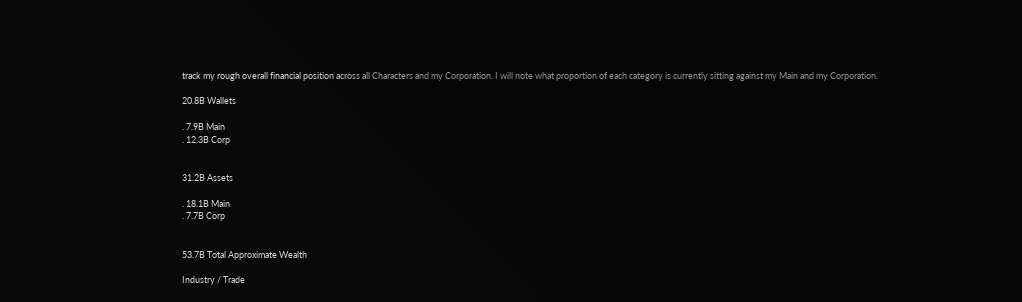track my rough overall financial position across all Characters and my Corporation. I will note what proportion of each category is currently sitting against my Main and my Corporation.

20.8B Wallets

. 7.9B Main
. 12.3B Corp


31.2B Assets

. 18.1B Main
. 7.7B Corp


53.7B Total Approximate Wealth

Industry / Trade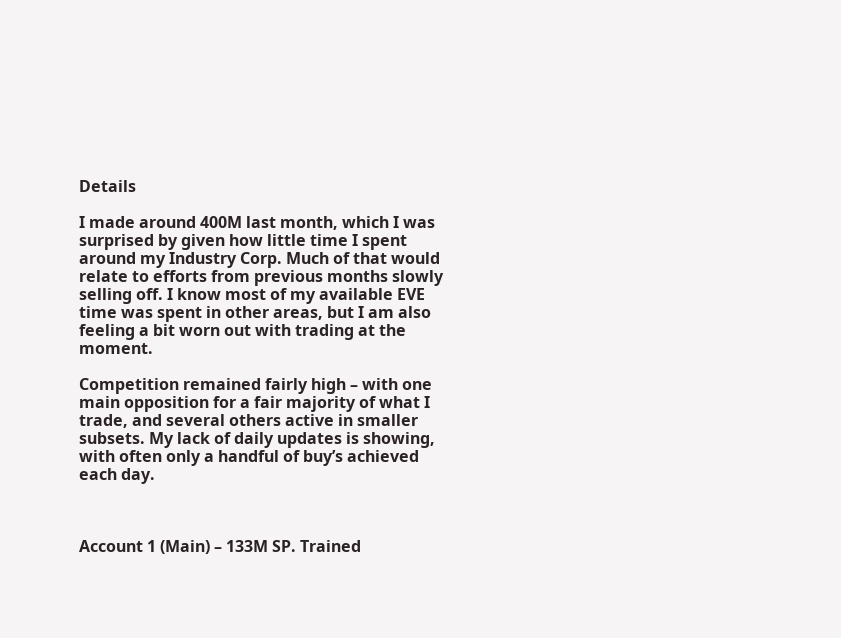Details

I made around 400M last month, which I was surprised by given how little time I spent around my Industry Corp. Much of that would relate to efforts from previous months slowly selling off. I know most of my available EVE time was spent in other areas, but I am also feeling a bit worn out with trading at the moment.

Competition remained fairly high – with one main opposition for a fair majority of what I trade, and several others active in smaller subsets. My lack of daily updates is showing, with often only a handful of buy’s achieved each day.



Account 1 (Main) – 133M SP. Trained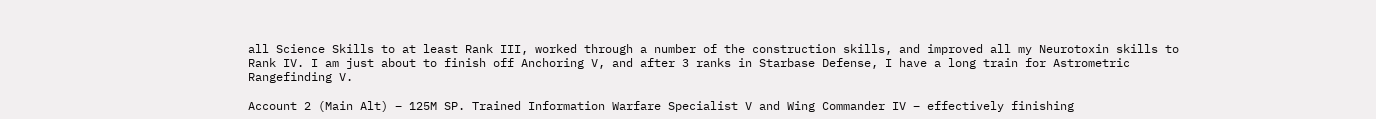all Science Skills to at least Rank III, worked through a number of the construction skills, and improved all my Neurotoxin skills to Rank IV. I am just about to finish off Anchoring V, and after 3 ranks in Starbase Defense, I have a long train for Astrometric Rangefinding V.

Account 2 (Main Alt) – 125M SP. Trained Information Warfare Specialist V and Wing Commander IV – effectively finishing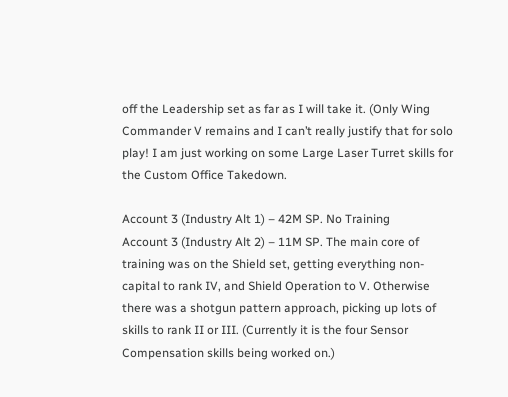off the Leadership set as far as I will take it. (Only Wing Commander V remains and I can’t really justify that for solo play! I am just working on some Large Laser Turret skills for the Custom Office Takedown.

Account 3 (Industry Alt 1) – 42M SP. No Training
Account 3 (Industry Alt 2) – 11M SP. The main core of training was on the Shield set, getting everything non-capital to rank IV, and Shield Operation to V. Otherwise there was a shotgun pattern approach, picking up lots of skills to rank II or III. (Currently it is the four Sensor Compensation skills being worked on.)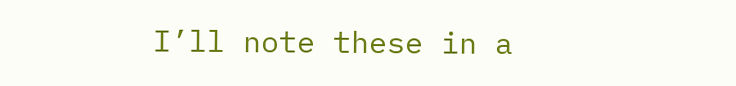I’ll note these in a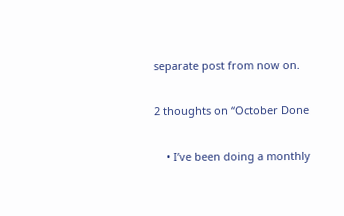separate post from now on.

2 thoughts on “October Done

    • I’ve been doing a monthly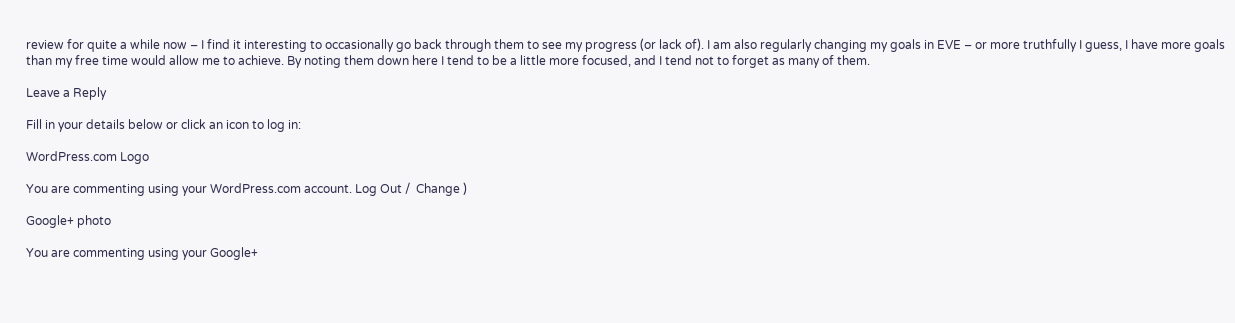review for quite a while now – I find it interesting to occasionally go back through them to see my progress (or lack of). I am also regularly changing my goals in EVE – or more truthfully I guess, I have more goals than my free time would allow me to achieve. By noting them down here I tend to be a little more focused, and I tend not to forget as many of them.

Leave a Reply

Fill in your details below or click an icon to log in:

WordPress.com Logo

You are commenting using your WordPress.com account. Log Out /  Change )

Google+ photo

You are commenting using your Google+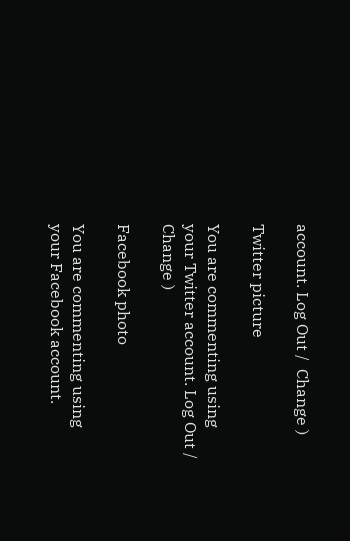account. Log Out /  Change )

Twitter picture

You are commenting using your Twitter account. Log Out /  Change )

Facebook photo

You are commenting using your Facebook account.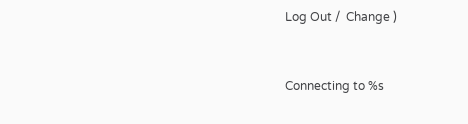Log Out /  Change )


Connecting to %s